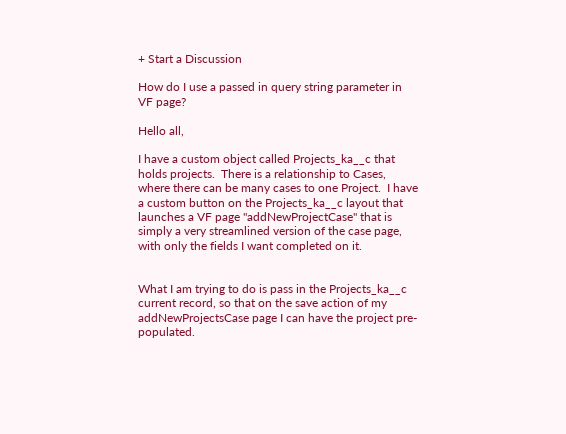+ Start a Discussion

How do I use a passed in query string parameter in VF page?

Hello all,

I have a custom object called Projects_ka__c that holds projects.  There is a relationship to Cases, where there can be many cases to one Project.  I have a custom button on the Projects_ka__c layout that launches a VF page "addNewProjectCase" that is simply a very streamlined version of the case page, with only the fields I want completed on it.


What I am trying to do is pass in the Projects_ka__c current record, so that on the save action of my addNewProjectsCase page I can have the project pre-populated.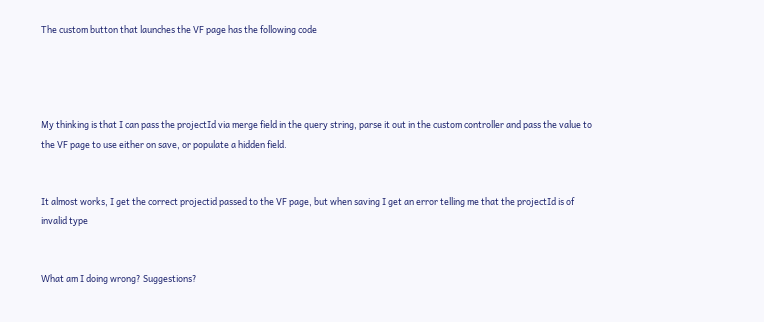The custom button that launches the VF page has the following code




My thinking is that I can pass the projectId via merge field in the query string, parse it out in the custom controller and pass the value to the VF page to use either on save, or populate a hidden field.


It almost works, I get the correct projectid passed to the VF page, but when saving I get an error telling me that the projectId is of invalid type


What am I doing wrong? Suggestions?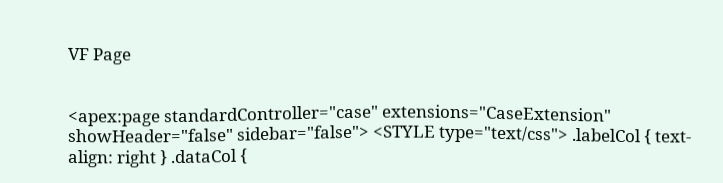VF Page


<apex:page standardController="case" extensions="CaseExtension" showHeader="false" sidebar="false"> <STYLE type="text/css"> .labelCol { text-align: right } .dataCol {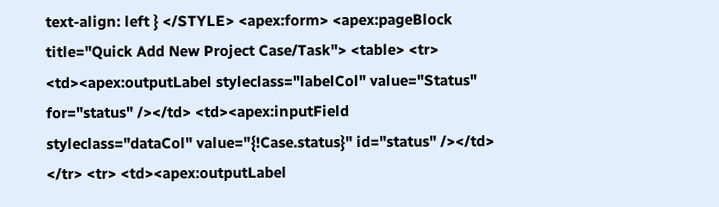text-align: left } </STYLE> <apex:form> <apex:pageBlock title="Quick Add New Project Case/Task"> <table> <tr> <td><apex:outputLabel styleclass="labelCol" value="Status" for="status" /></td> <td><apex:inputField styleclass="dataCol" value="{!Case.status}" id="status" /></td> </tr> <tr> <td><apex:outputLabel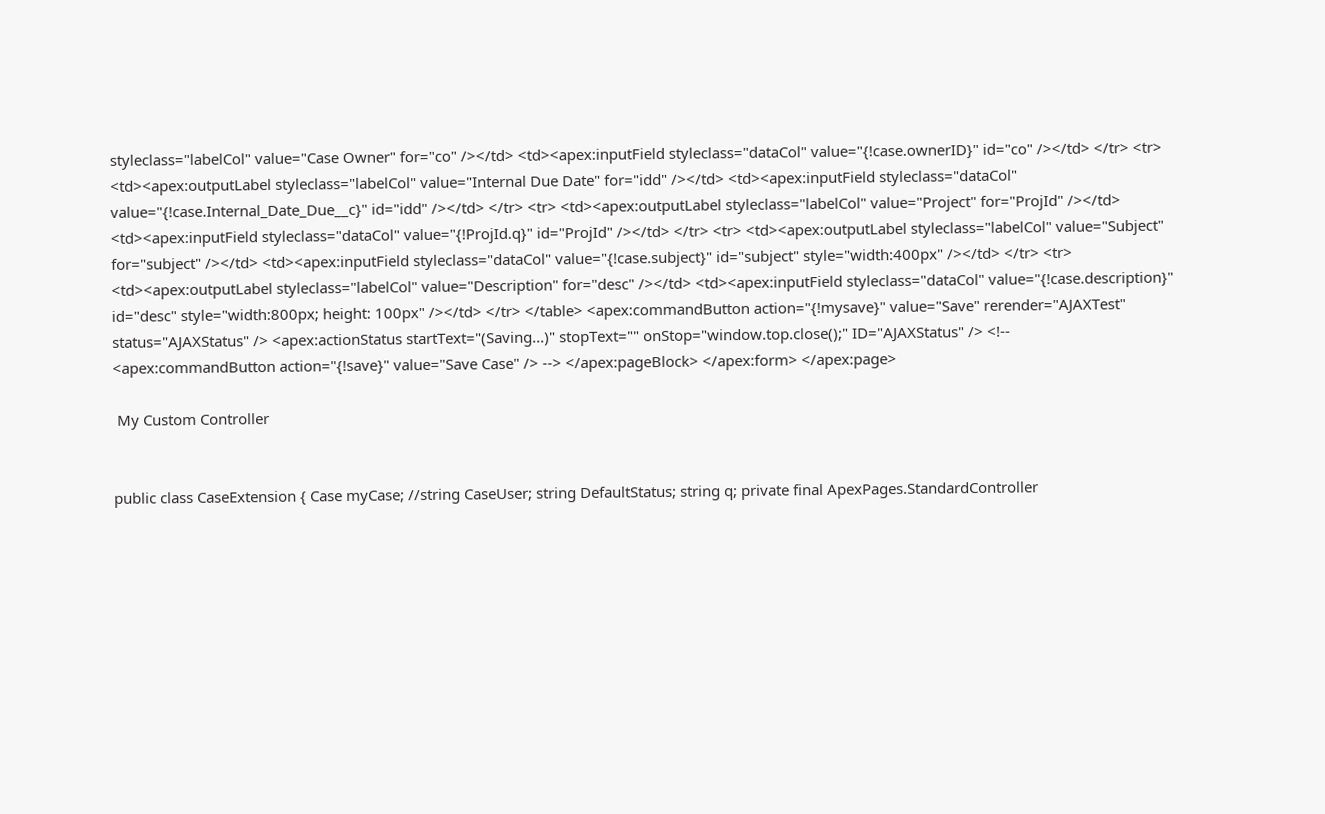styleclass="labelCol" value="Case Owner" for="co" /></td> <td><apex:inputField styleclass="dataCol" value="{!case.ownerID}" id="co" /></td> </tr> <tr> <td><apex:outputLabel styleclass="labelCol" value="Internal Due Date" for="idd" /></td> <td><apex:inputField styleclass="dataCol" value="{!case.Internal_Date_Due__c}" id="idd" /></td> </tr> <tr> <td><apex:outputLabel styleclass="labelCol" value="Project" for="ProjId" /></td> <td><apex:inputField styleclass="dataCol" value="{!ProjId.q}" id="ProjId" /></td> </tr> <tr> <td><apex:outputLabel styleclass="labelCol" value="Subject" for="subject" /></td> <td><apex:inputField styleclass="dataCol" value="{!case.subject}" id="subject" style="width:400px" /></td> </tr> <tr> <td><apex:outputLabel styleclass="labelCol" value="Description" for="desc" /></td> <td><apex:inputField styleclass="dataCol" value="{!case.description}" id="desc" style="width:800px; height: 100px" /></td> </tr> </table> <apex:commandButton action="{!mysave}" value="Save" rerender="AJAXTest" status="AJAXStatus" /> <apex:actionStatus startText="(Saving...)" stopText="" onStop="window.top.close();" ID="AJAXStatus" /> <!-- <apex:commandButton action="{!save}" value="Save Case" /> --> </apex:pageBlock> </apex:form> </apex:page>

 My Custom Controller


public class CaseExtension { Case myCase; //string CaseUser; string DefaultStatus; string q; private final ApexPages.StandardController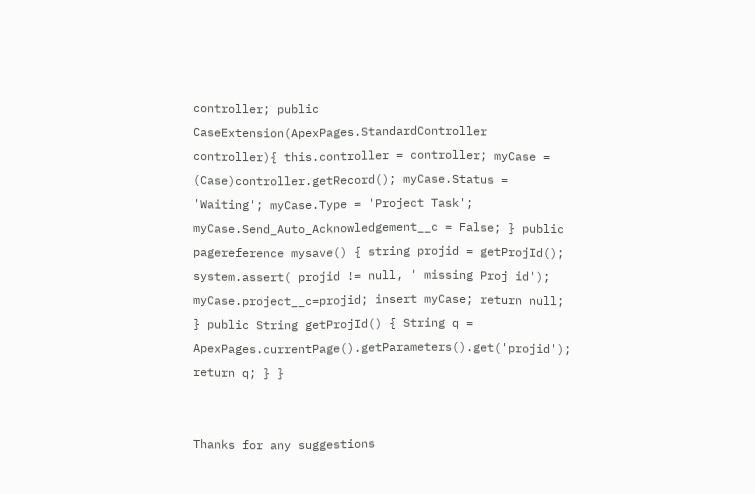controller; public CaseExtension(ApexPages.StandardController controller){ this.controller = controller; myCase = (Case)controller.getRecord(); myCase.Status = 'Waiting'; myCase.Type = 'Project Task'; myCase.Send_Auto_Acknowledgement__c = False; } public pagereference mysave() { string projid = getProjId(); system.assert( projid != null, ' missing Proj id'); myCase.project__c=projid; insert myCase; return null; } public String getProjId() { String q = ApexPages.currentPage().getParameters().get('projid'); return q; } }


Thanks for any suggestions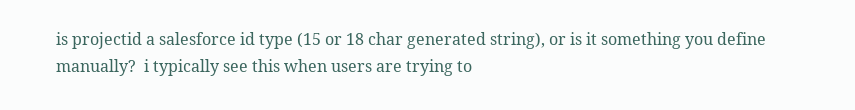is projectid a salesforce id type (15 or 18 char generated string), or is it something you define manually?  i typically see this when users are trying to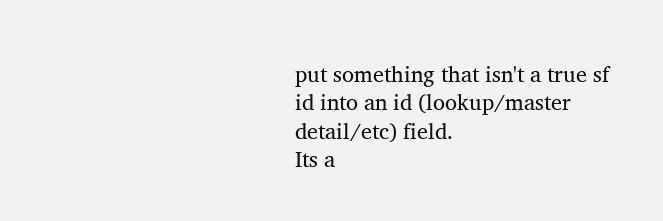put something that isn't a true sf id into an id (lookup/master detail/etc) field.
Its a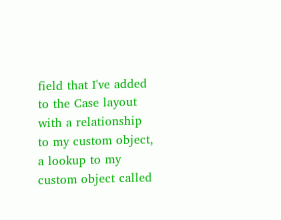field that I've added to the Case layout with a relationship to my custom object, a lookup to my custom object called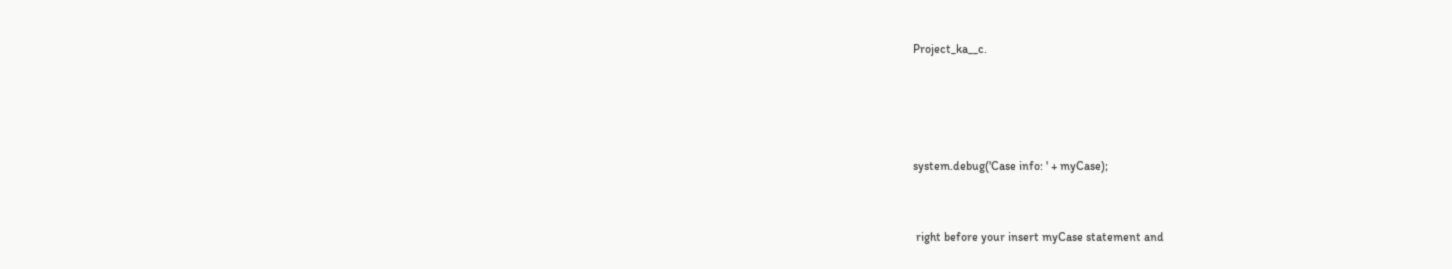Project_ka__c.




system.debug('Case info: ' + myCase);


 right before your insert myCase statement and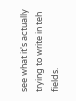see what it's actually trying to write in teh fields.